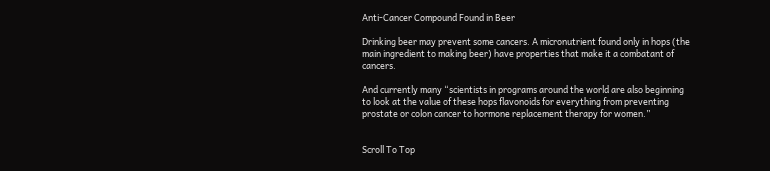Anti-Cancer Compound Found in Beer

Drinking beer may prevent some cancers. A micronutrient found only in hops (the main ingredient to making beer) have properties that make it a combatant of cancers.

And currently many “scientists in programs around the world are also beginning to look at the value of these hops flavonoids for everything from preventing prostate or colon cancer to hormone replacement therapy for women.”


Scroll To Top